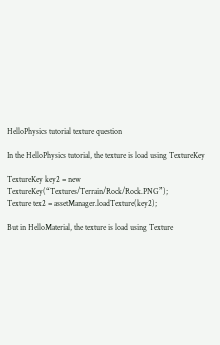HelloPhysics tutorial texture question

In the HelloPhysics tutorial, the texture is load using TextureKey

TextureKey key2 = new TextureKey(“Textures/Terrain/Rock/Rock.PNG”);
Texture tex2 = assetManager.loadTexture(key2);

But in HelloMaterial, the texture is load using Texture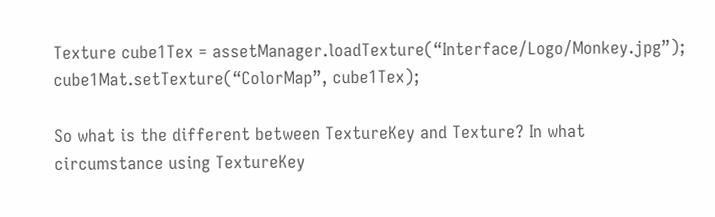Texture cube1Tex = assetManager.loadTexture(“Interface/Logo/Monkey.jpg”);
cube1Mat.setTexture(“ColorMap”, cube1Tex);

So what is the different between TextureKey and Texture? In what circumstance using TextureKey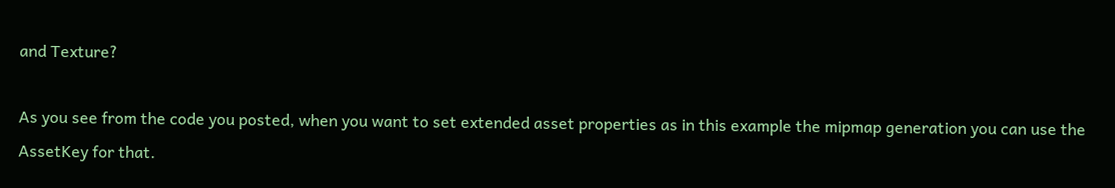and Texture?

As you see from the code you posted, when you want to set extended asset properties as in this example the mipmap generation you can use the AssetKey for that.